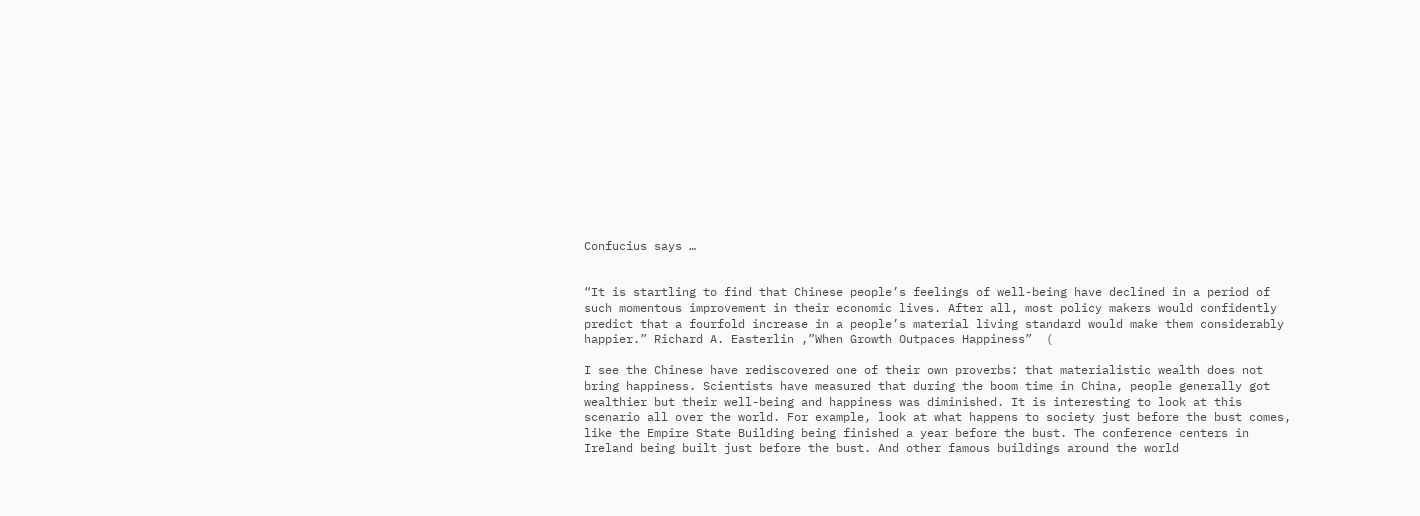Confucius says …


“It is startling to find that Chinese people’s feelings of well-being have declined in a period of such momentous improvement in their economic lives. After all, most policy makers would confidently predict that a fourfold increase in a people’s material living standard would make them considerably happier.” Richard A. Easterlin ,”When Growth Outpaces Happiness”  (

I see the Chinese have rediscovered one of their own proverbs: that materialistic wealth does not bring happiness. Scientists have measured that during the boom time in China, people generally got wealthier but their well-being and happiness was diminished. It is interesting to look at this scenario all over the world. For example, look at what happens to society just before the bust comes, like the Empire State Building being finished a year before the bust. The conference centers in Ireland being built just before the bust. And other famous buildings around the world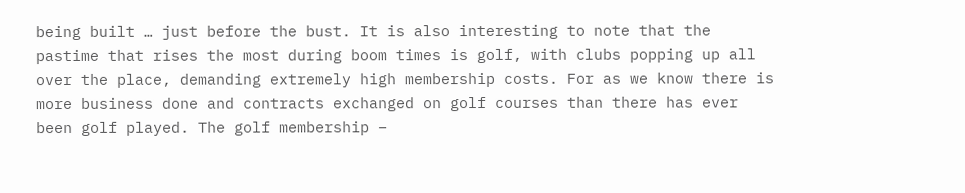being built … just before the bust. It is also interesting to note that the pastime that rises the most during boom times is golf, with clubs popping up all over the place, demanding extremely high membership costs. For as we know there is more business done and contracts exchanged on golf courses than there has ever been golf played. The golf membership –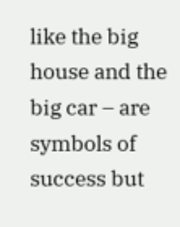like the big house and the big car – are symbols of success but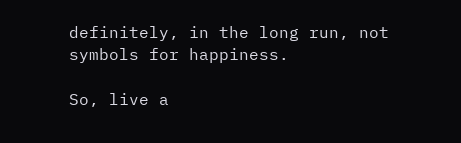definitely, in the long run, not symbols for happiness.

So, live a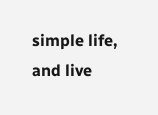simple life, and live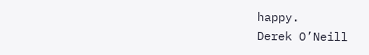happy.
Derek O’Neill